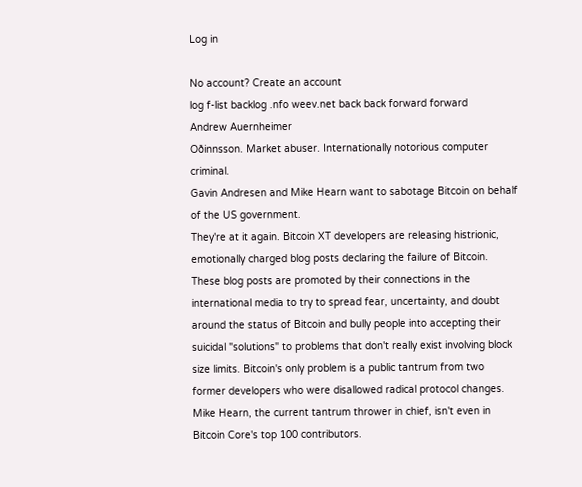Log in

No account? Create an account
log f-list backlog .nfo weev.net back back forward forward
Andrew Auernheimer
Oðinnsson. Market abuser. Internationally notorious computer criminal.
Gavin Andresen and Mike Hearn want to sabotage Bitcoin on behalf of the US government.
They're at it again. Bitcoin XT developers are releasing histrionic, emotionally charged blog posts declaring the failure of Bitcoin. These blog posts are promoted by their connections in the international media to try to spread fear, uncertainty, and doubt around the status of Bitcoin and bully people into accepting their suicidal "solutions" to problems that don't really exist involving block size limits. Bitcoin's only problem is a public tantrum from two former developers who were disallowed radical protocol changes. Mike Hearn, the current tantrum thrower in chief, isn't even in Bitcoin Core's top 100 contributors.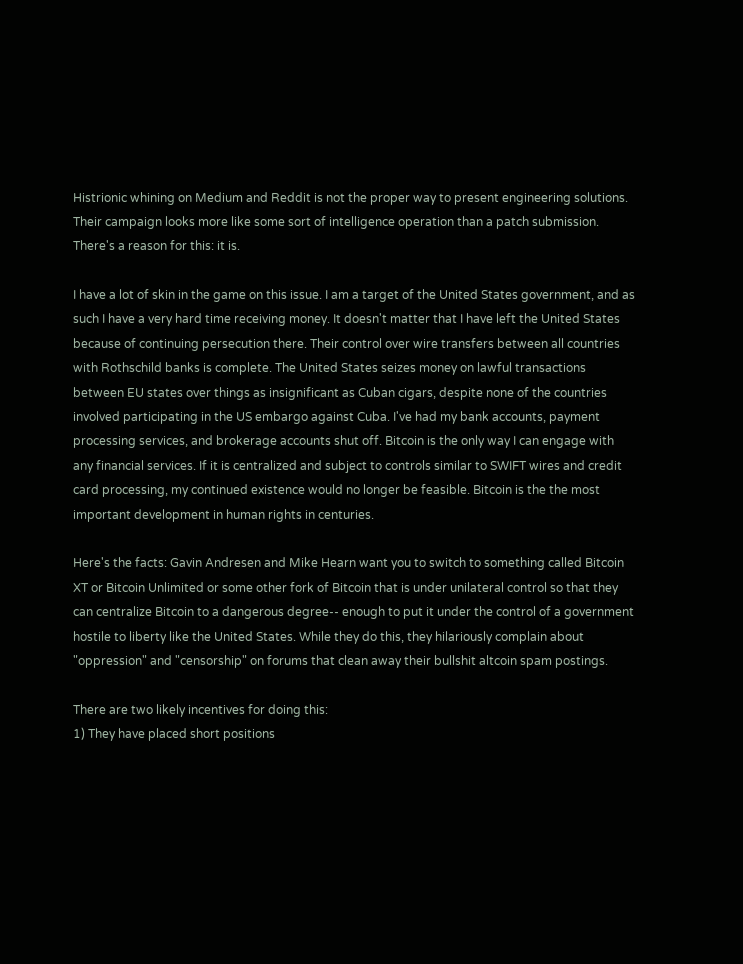Histrionic whining on Medium and Reddit is not the proper way to present engineering solutions. Their campaign looks more like some sort of intelligence operation than a patch submission. There's a reason for this: it is.

I have a lot of skin in the game on this issue. I am a target of the United States government, and as such I have a very hard time receiving money. It doesn't matter that I have left the United States because of continuing persecution there. Their control over wire transfers between all countries with Rothschild banks is complete. The United States seizes money on lawful transactions between EU states over things as insignificant as Cuban cigars, despite none of the countries involved participating in the US embargo against Cuba. I've had my bank accounts, payment processing services, and brokerage accounts shut off. Bitcoin is the only way I can engage with any financial services. If it is centralized and subject to controls similar to SWIFT wires and credit card processing, my continued existence would no longer be feasible. Bitcoin is the the most important development in human rights in centuries.

Here's the facts: Gavin Andresen and Mike Hearn want you to switch to something called Bitcoin XT or Bitcoin Unlimited or some other fork of Bitcoin that is under unilateral control so that they can centralize Bitcoin to a dangerous degree-- enough to put it under the control of a government hostile to liberty like the United States. While they do this, they hilariously complain about "oppression" and "censorship" on forums that clean away their bullshit altcoin spam postings.

There are two likely incentives for doing this:
1) They have placed short positions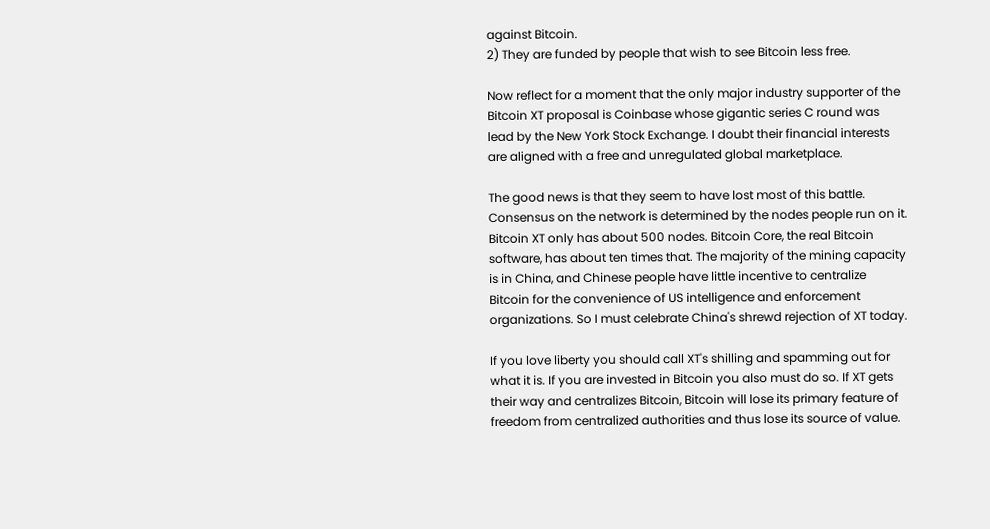against Bitcoin.
2) They are funded by people that wish to see Bitcoin less free.

Now reflect for a moment that the only major industry supporter of the Bitcoin XT proposal is Coinbase whose gigantic series C round was lead by the New York Stock Exchange. I doubt their financial interests are aligned with a free and unregulated global marketplace.

The good news is that they seem to have lost most of this battle. Consensus on the network is determined by the nodes people run on it. Bitcoin XT only has about 500 nodes. Bitcoin Core, the real Bitcoin software, has about ten times that. The majority of the mining capacity is in China, and Chinese people have little incentive to centralize Bitcoin for the convenience of US intelligence and enforcement organizations. So I must celebrate China's shrewd rejection of XT today.

If you love liberty you should call XT's shilling and spamming out for what it is. If you are invested in Bitcoin you also must do so. If XT gets their way and centralizes Bitcoin, Bitcoin will lose its primary feature of freedom from centralized authorities and thus lose its source of value.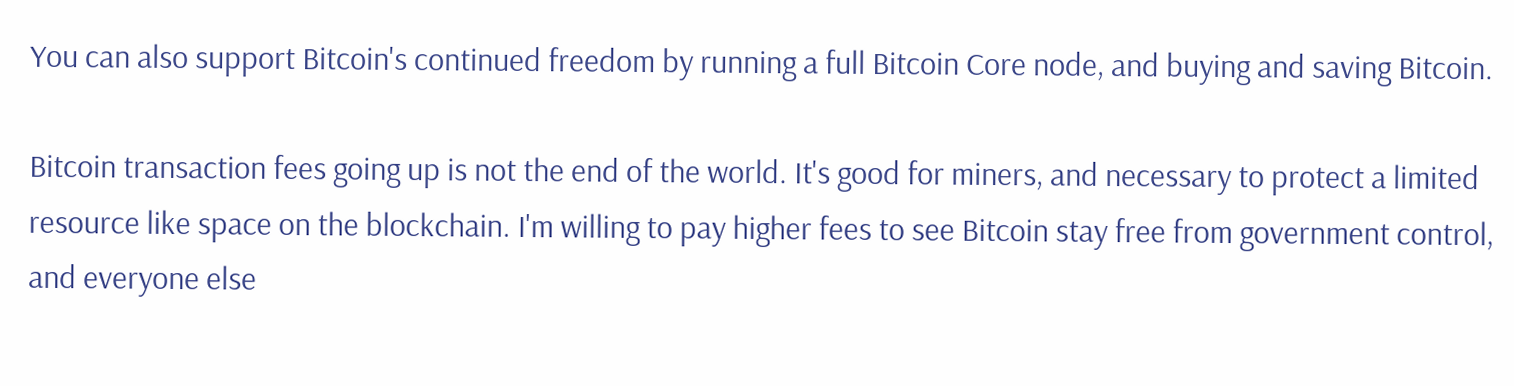You can also support Bitcoin's continued freedom by running a full Bitcoin Core node, and buying and saving Bitcoin.

Bitcoin transaction fees going up is not the end of the world. It's good for miners, and necessary to protect a limited resource like space on the blockchain. I'm willing to pay higher fees to see Bitcoin stay free from government control, and everyone else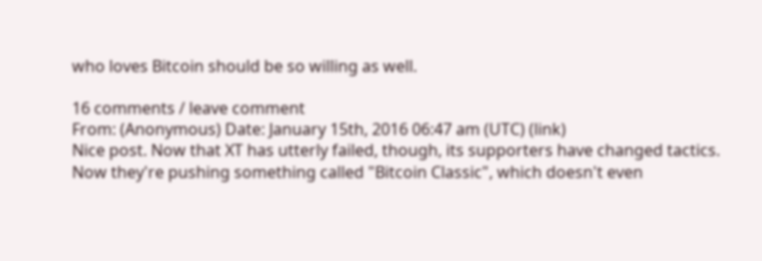who loves Bitcoin should be so willing as well.

16 comments / leave comment
From: (Anonymous) Date: January 15th, 2016 06:47 am (UTC) (link)
Nice post. Now that XT has utterly failed, though, its supporters have changed tactics. Now they're pushing something called "Bitcoin Classic", which doesn't even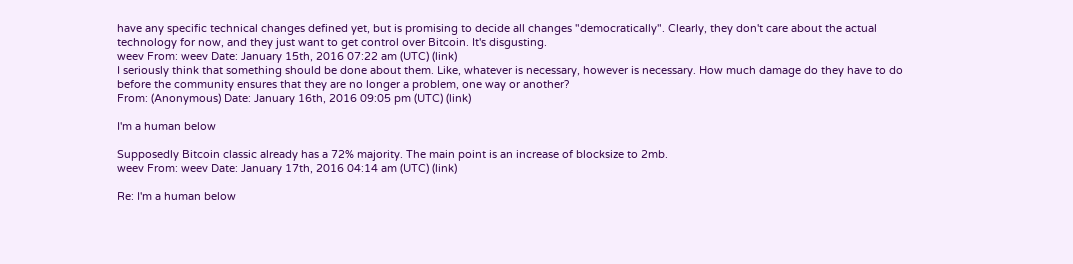have any specific technical changes defined yet, but is promising to decide all changes "democratically". Clearly, they don't care about the actual technology for now, and they just want to get control over Bitcoin. It's disgusting.
weev From: weev Date: January 15th, 2016 07:22 am (UTC) (link)
I seriously think that something should be done about them. Like, whatever is necessary, however is necessary. How much damage do they have to do before the community ensures that they are no longer a problem, one way or another?
From: (Anonymous) Date: January 16th, 2016 09:05 pm (UTC) (link)

I'm a human below

Supposedly Bitcoin classic already has a 72% majority. The main point is an increase of blocksize to 2mb.
weev From: weev Date: January 17th, 2016 04:14 am (UTC) (link)

Re: I'm a human below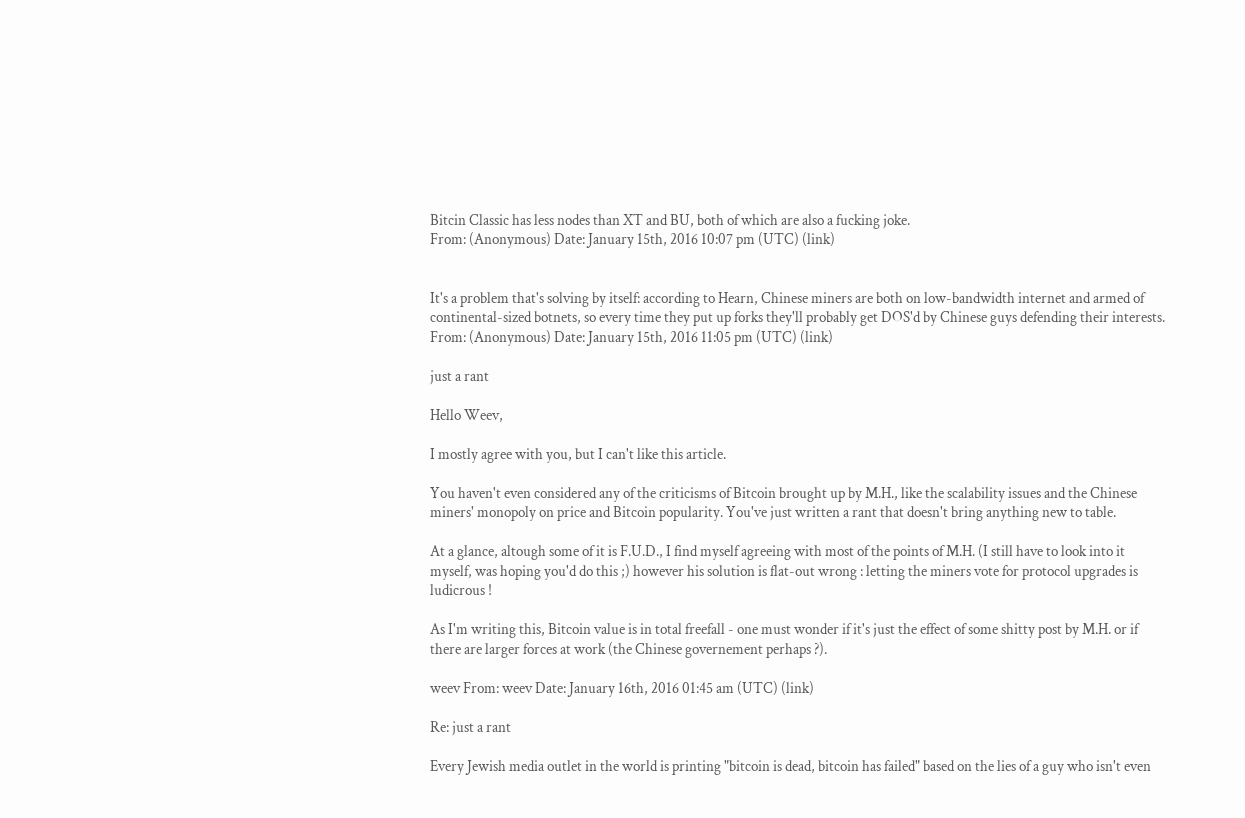Bitcin Classic has less nodes than XT and BU, both of which are also a fucking joke.
From: (Anonymous) Date: January 15th, 2016 10:07 pm (UTC) (link)


It's a problem that's solving by itself: according to Hearn, Chinese miners are both on low-bandwidth internet and armed of continental-sized botnets, so every time they put up forks they'll probably get DOS'd by Chinese guys defending their interests.
From: (Anonymous) Date: January 15th, 2016 11:05 pm (UTC) (link)

just a rant

Hello Weev,

I mostly agree with you, but I can't like this article.

You haven't even considered any of the criticisms of Bitcoin brought up by M.H., like the scalability issues and the Chinese miners' monopoly on price and Bitcoin popularity. You've just written a rant that doesn't bring anything new to table.

At a glance, altough some of it is F.U.D., I find myself agreeing with most of the points of M.H. (I still have to look into it myself, was hoping you'd do this ;) however his solution is flat-out wrong : letting the miners vote for protocol upgrades is ludicrous !

As I'm writing this, Bitcoin value is in total freefall - one must wonder if it's just the effect of some shitty post by M.H. or if there are larger forces at work (the Chinese governement perhaps ?).

weev From: weev Date: January 16th, 2016 01:45 am (UTC) (link)

Re: just a rant

Every Jewish media outlet in the world is printing "bitcoin is dead, bitcoin has failed" based on the lies of a guy who isn't even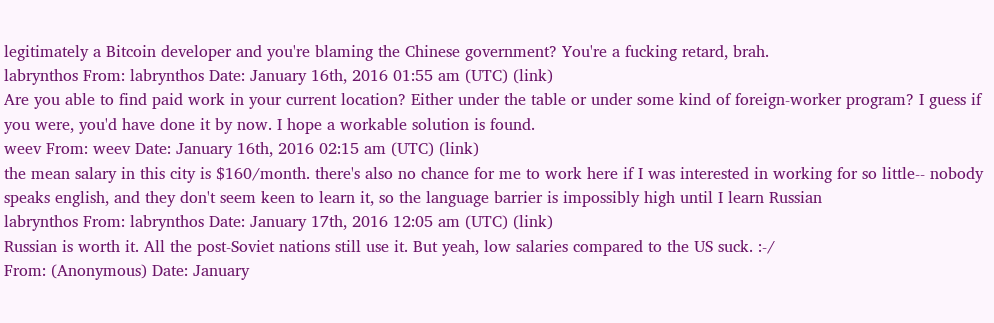legitimately a Bitcoin developer and you're blaming the Chinese government? You're a fucking retard, brah.
labrynthos From: labrynthos Date: January 16th, 2016 01:55 am (UTC) (link)
Are you able to find paid work in your current location? Either under the table or under some kind of foreign-worker program? I guess if you were, you'd have done it by now. I hope a workable solution is found.
weev From: weev Date: January 16th, 2016 02:15 am (UTC) (link)
the mean salary in this city is $160/month. there's also no chance for me to work here if I was interested in working for so little-- nobody speaks english, and they don't seem keen to learn it, so the language barrier is impossibly high until I learn Russian
labrynthos From: labrynthos Date: January 17th, 2016 12:05 am (UTC) (link)
Russian is worth it. All the post-Soviet nations still use it. But yeah, low salaries compared to the US suck. :-/
From: (Anonymous) Date: January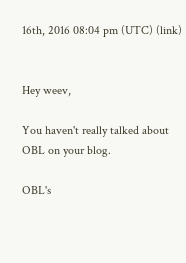16th, 2016 08:04 pm (UTC) (link)


Hey weev,

You haven't really talked about OBL on your blog.

OBL's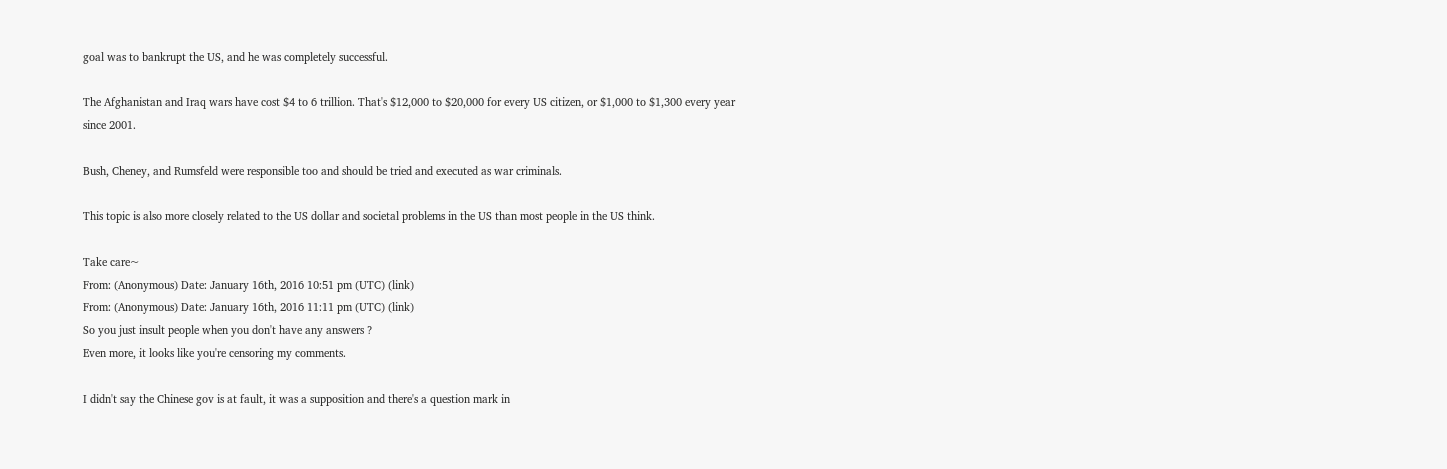goal was to bankrupt the US, and he was completely successful.

The Afghanistan and Iraq wars have cost $4 to 6 trillion. That's $12,000 to $20,000 for every US citizen, or $1,000 to $1,300 every year since 2001.

Bush, Cheney, and Rumsfeld were responsible too and should be tried and executed as war criminals.

This topic is also more closely related to the US dollar and societal problems in the US than most people in the US think.

Take care~
From: (Anonymous) Date: January 16th, 2016 10:51 pm (UTC) (link)
From: (Anonymous) Date: January 16th, 2016 11:11 pm (UTC) (link)
So you just insult people when you don't have any answers ?
Even more, it looks like you're censoring my comments.

I didn't say the Chinese gov is at fault, it was a supposition and there's a question mark in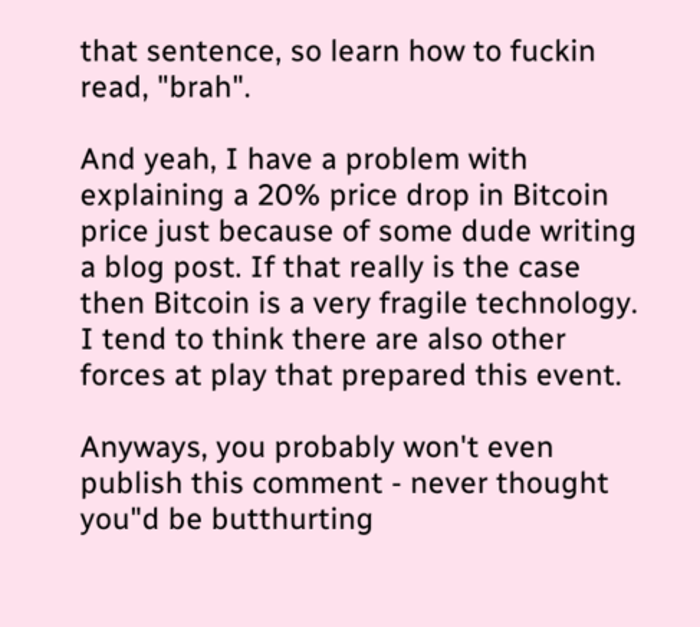that sentence, so learn how to fuckin read, "brah".

And yeah, I have a problem with explaining a 20% price drop in Bitcoin price just because of some dude writing a blog post. If that really is the case then Bitcoin is a very fragile technology. I tend to think there are also other forces at play that prepared this event.

Anyways, you probably won't even publish this comment - never thought you"d be butthurting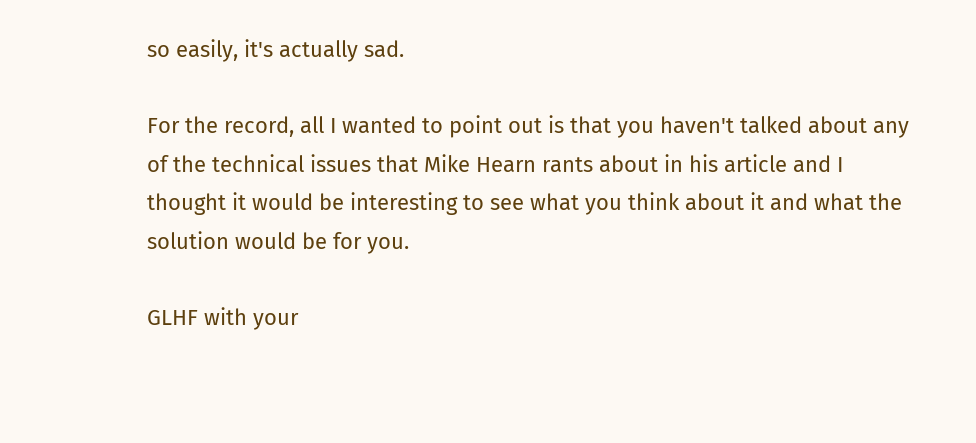so easily, it's actually sad.

For the record, all I wanted to point out is that you haven't talked about any of the technical issues that Mike Hearn rants about in his article and I thought it would be interesting to see what you think about it and what the solution would be for you.

GLHF with your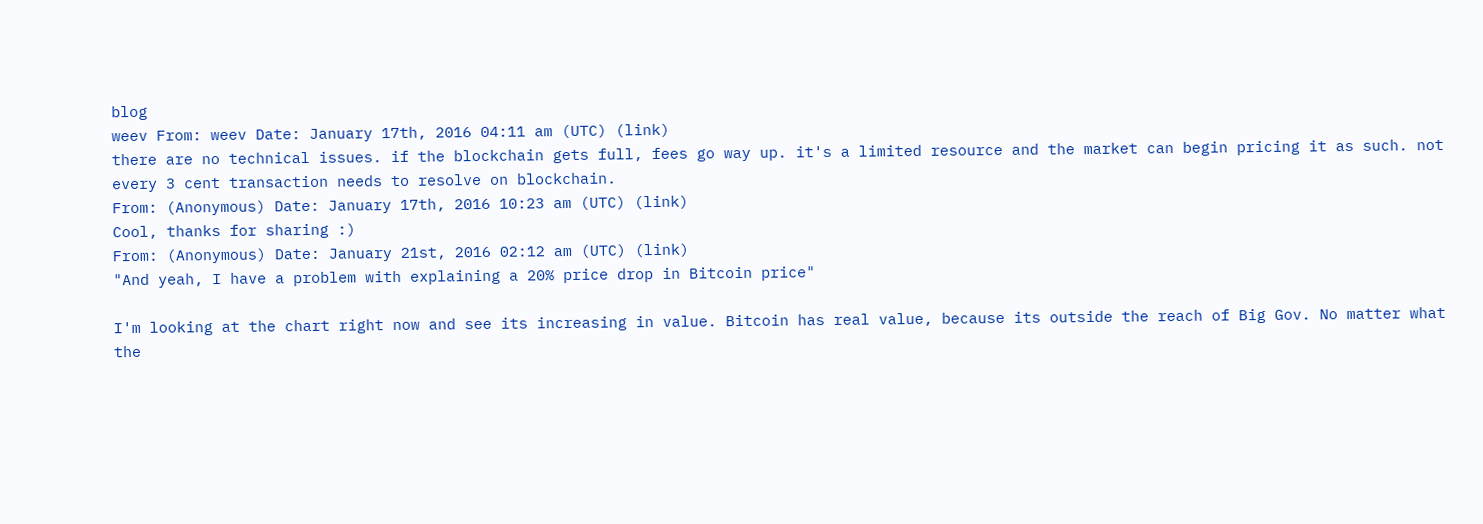blog
weev From: weev Date: January 17th, 2016 04:11 am (UTC) (link)
there are no technical issues. if the blockchain gets full, fees go way up. it's a limited resource and the market can begin pricing it as such. not every 3 cent transaction needs to resolve on blockchain.
From: (Anonymous) Date: January 17th, 2016 10:23 am (UTC) (link)
Cool, thanks for sharing :)
From: (Anonymous) Date: January 21st, 2016 02:12 am (UTC) (link)
"And yeah, I have a problem with explaining a 20% price drop in Bitcoin price"

I'm looking at the chart right now and see its increasing in value. Bitcoin has real value, because its outside the reach of Big Gov. No matter what the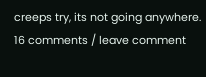creeps try, its not going anywhere.
16 comments / leave comment